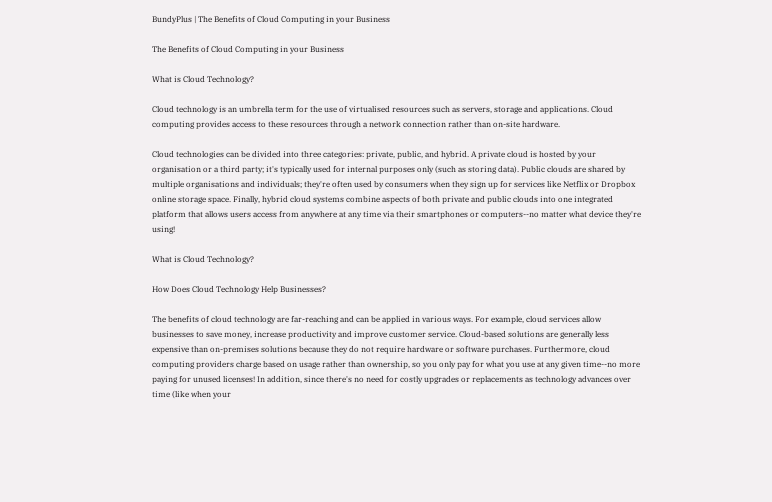BundyPlus | The Benefits of Cloud Computing in your Business

The Benefits of Cloud Computing in your Business

What is Cloud Technology?

Cloud technology is an umbrella term for the use of virtualised resources such as servers, storage and applications. Cloud computing provides access to these resources through a network connection rather than on-site hardware.

Cloud technologies can be divided into three categories: private, public, and hybrid. A private cloud is hosted by your organisation or a third party; it's typically used for internal purposes only (such as storing data). Public clouds are shared by multiple organisations and individuals; they're often used by consumers when they sign up for services like Netflix or Dropbox online storage space. Finally, hybrid cloud systems combine aspects of both private and public clouds into one integrated platform that allows users access from anywhere at any time via their smartphones or computers--no matter what device they're using!

What is Cloud Technology?

How Does Cloud Technology Help Businesses?

The benefits of cloud technology are far-reaching and can be applied in various ways. For example, cloud services allow businesses to save money, increase productivity and improve customer service. Cloud-based solutions are generally less expensive than on-premises solutions because they do not require hardware or software purchases. Furthermore, cloud computing providers charge based on usage rather than ownership, so you only pay for what you use at any given time--no more paying for unused licenses! In addition, since there's no need for costly upgrades or replacements as technology advances over time (like when your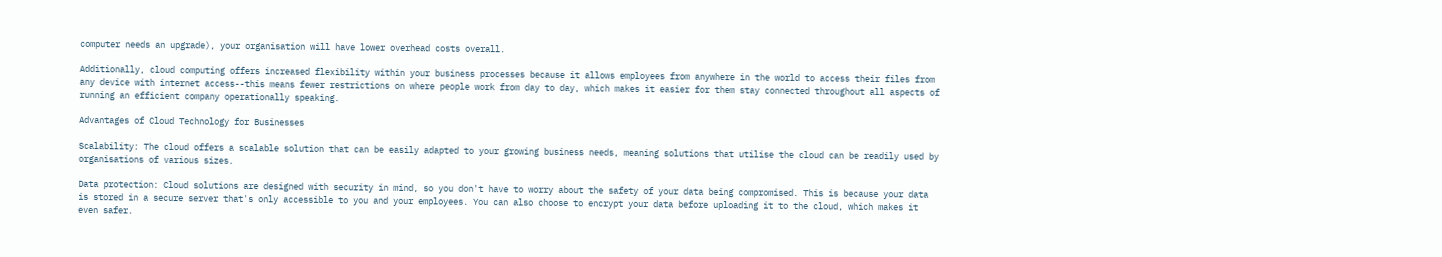computer needs an upgrade), your organisation will have lower overhead costs overall.

Additionally, cloud computing offers increased flexibility within your business processes because it allows employees from anywhere in the world to access their files from any device with internet access--this means fewer restrictions on where people work from day to day, which makes it easier for them stay connected throughout all aspects of running an efficient company operationally speaking.

Advantages of Cloud Technology for Businesses

Scalability: The cloud offers a scalable solution that can be easily adapted to your growing business needs, meaning solutions that utilise the cloud can be readily used by organisations of various sizes.

Data protection: Cloud solutions are designed with security in mind, so you don't have to worry about the safety of your data being compromised. This is because your data is stored in a secure server that's only accessible to you and your employees. You can also choose to encrypt your data before uploading it to the cloud, which makes it even safer.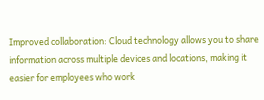Improved collaboration: Cloud technology allows you to share information across multiple devices and locations, making it easier for employees who work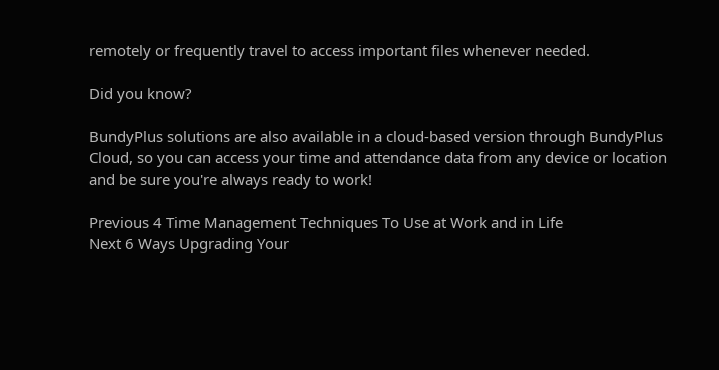remotely or frequently travel to access important files whenever needed.

Did you know?

BundyPlus solutions are also available in a cloud-based version through BundyPlus Cloud, so you can access your time and attendance data from any device or location and be sure you're always ready to work!

Previous 4 Time Management Techniques To Use at Work and in Life
Next 6 Ways Upgrading Your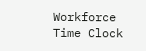Workforce Time Clock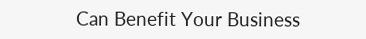Can Benefit Your Business